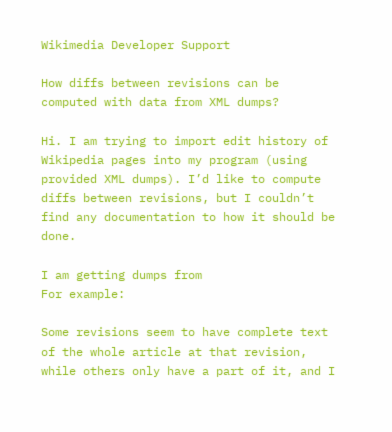Wikimedia Developer Support

How diffs between revisions can be computed with data from XML dumps?

Hi. I am trying to import edit history of Wikipedia pages into my program (using provided XML dumps). I’d like to compute diffs between revisions, but I couldn’t find any documentation to how it should be done.

I am getting dumps from
For example:

Some revisions seem to have complete text of the whole article at that revision, while others only have a part of it, and I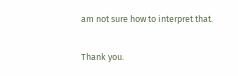am not sure how to interpret that.

Thank you.